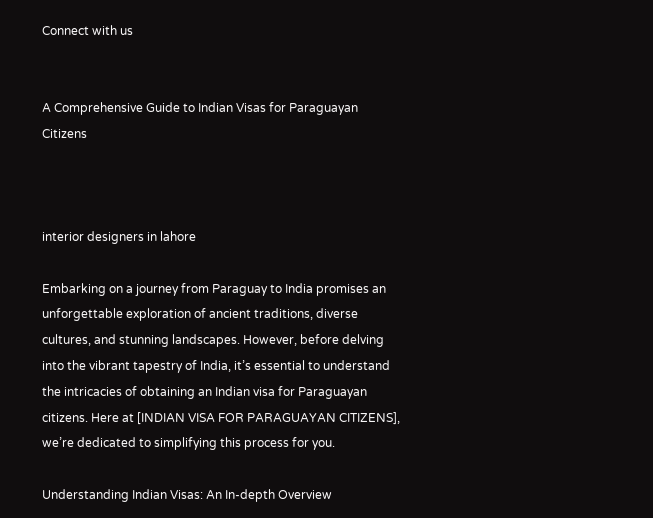Connect with us


A Comprehensive Guide to Indian Visas for Paraguayan Citizens



interior designers in lahore

Embarking on a journey from Paraguay to India promises an unforgettable exploration of ancient traditions, diverse cultures, and stunning landscapes. However, before delving into the vibrant tapestry of India, it’s essential to understand the intricacies of obtaining an Indian visa for Paraguayan citizens. Here at [INDIAN VISA FOR PARAGUAYAN CITIZENS], we’re dedicated to simplifying this process for you.

Understanding Indian Visas: An In-depth Overview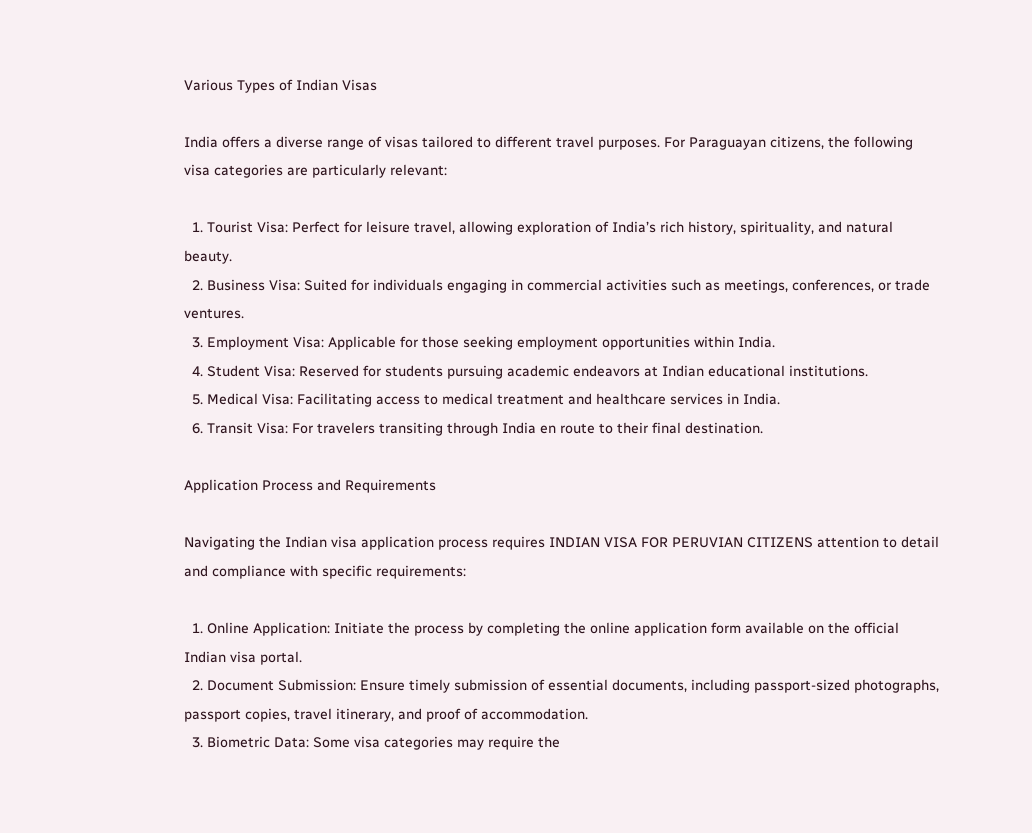Various Types of Indian Visas

India offers a diverse range of visas tailored to different travel purposes. For Paraguayan citizens, the following visa categories are particularly relevant:

  1. Tourist Visa: Perfect for leisure travel, allowing exploration of India’s rich history, spirituality, and natural beauty.
  2. Business Visa: Suited for individuals engaging in commercial activities such as meetings, conferences, or trade ventures.
  3. Employment Visa: Applicable for those seeking employment opportunities within India.
  4. Student Visa: Reserved for students pursuing academic endeavors at Indian educational institutions.
  5. Medical Visa: Facilitating access to medical treatment and healthcare services in India.
  6. Transit Visa: For travelers transiting through India en route to their final destination.

Application Process and Requirements

Navigating the Indian visa application process requires INDIAN VISA FOR PERUVIAN CITIZENS attention to detail and compliance with specific requirements:

  1. Online Application: Initiate the process by completing the online application form available on the official Indian visa portal.
  2. Document Submission: Ensure timely submission of essential documents, including passport-sized photographs, passport copies, travel itinerary, and proof of accommodation.
  3. Biometric Data: Some visa categories may require the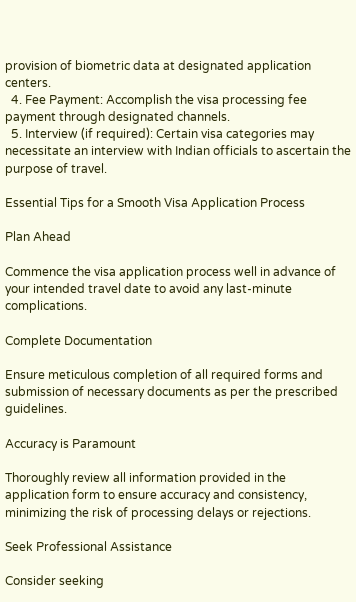provision of biometric data at designated application centers.
  4. Fee Payment: Accomplish the visa processing fee payment through designated channels.
  5. Interview (if required): Certain visa categories may necessitate an interview with Indian officials to ascertain the purpose of travel.

Essential Tips for a Smooth Visa Application Process

Plan Ahead

Commence the visa application process well in advance of your intended travel date to avoid any last-minute complications.

Complete Documentation

Ensure meticulous completion of all required forms and submission of necessary documents as per the prescribed guidelines.

Accuracy is Paramount

Thoroughly review all information provided in the application form to ensure accuracy and consistency, minimizing the risk of processing delays or rejections.

Seek Professional Assistance

Consider seeking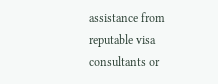assistance from reputable visa consultants or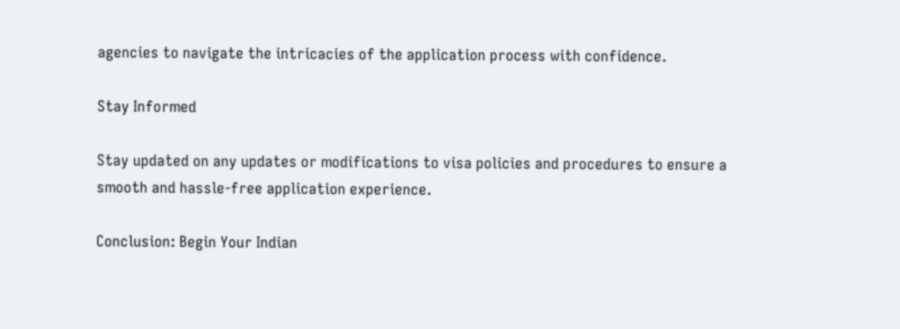agencies to navigate the intricacies of the application process with confidence.

Stay Informed

Stay updated on any updates or modifications to visa policies and procedures to ensure a smooth and hassle-free application experience.

Conclusion: Begin Your Indian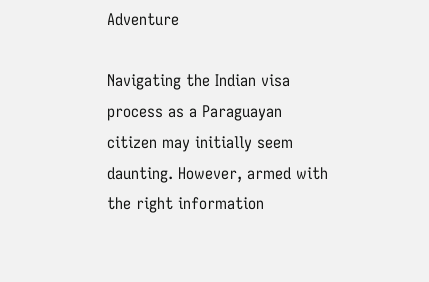Adventure

Navigating the Indian visa process as a Paraguayan citizen may initially seem daunting. However, armed with the right information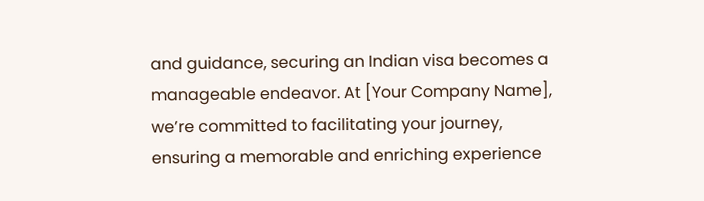and guidance, securing an Indian visa becomes a manageable endeavor. At [Your Company Name], we’re committed to facilitating your journey, ensuring a memorable and enriching experience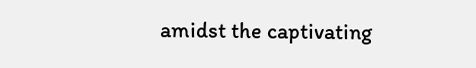amidst the captivating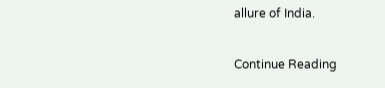allure of India.

Continue Reading